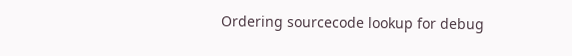Ordering sourcecode lookup for debug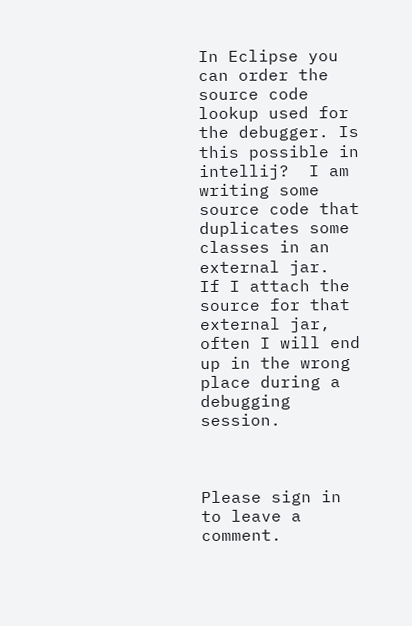In Eclipse you can order the source code lookup used for the debugger. Is this possible in intellij?  I am writing some source code that duplicates some classes in an external jar.  If I attach the source for that external jar, often I will end up in the wrong place during a debugging session.



Please sign in to leave a comment.